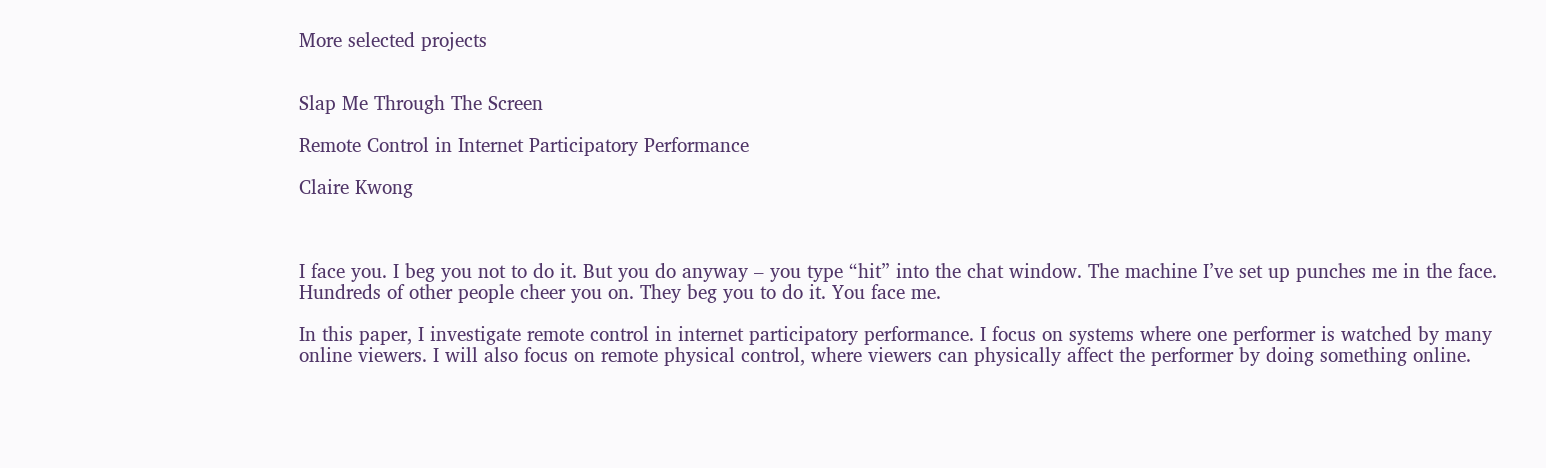More selected projects


Slap Me Through The Screen

Remote Control in Internet Participatory Performance

Claire Kwong



I face you. I beg you not to do it. But you do anyway – you type “hit” into the chat window. The machine I’ve set up punches me in the face. Hundreds of other people cheer you on. They beg you to do it. You face me.

In this paper, I investigate remote control in internet participatory performance. I focus on systems where one performer is watched by many online viewers. I will also focus on remote physical control, where viewers can physically affect the performer by doing something online.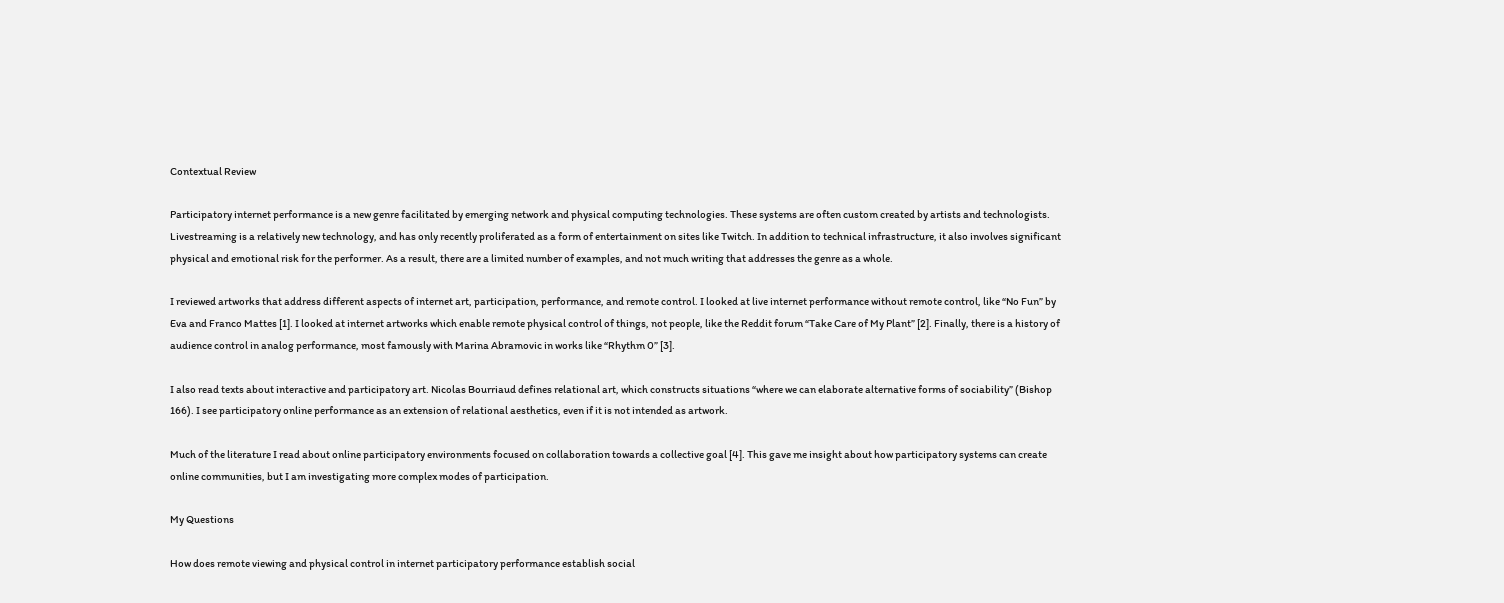Contextual Review

Participatory internet performance is a new genre facilitated by emerging network and physical computing technologies. These systems are often custom created by artists and technologists. Livestreaming is a relatively new technology, and has only recently proliferated as a form of entertainment on sites like Twitch. In addition to technical infrastructure, it also involves significant physical and emotional risk for the performer. As a result, there are a limited number of examples, and not much writing that addresses the genre as a whole.

I reviewed artworks that address different aspects of internet art, participation, performance, and remote control. I looked at live internet performance without remote control, like “No Fun” by Eva and Franco Mattes [1]. I looked at internet artworks which enable remote physical control of things, not people, like the Reddit forum “Take Care of My Plant” [2]. Finally, there is a history of audience control in analog performance, most famously with Marina Abramovic in works like “Rhythm 0” [3].

I also read texts about interactive and participatory art. Nicolas Bourriaud defines relational art, which constructs situations “where we can elaborate alternative forms of sociability” (Bishop 166). I see participatory online performance as an extension of relational aesthetics, even if it is not intended as artwork.

Much of the literature I read about online participatory environments focused on collaboration towards a collective goal [4]. This gave me insight about how participatory systems can create online communities, but I am investigating more complex modes of participation.

My Questions

How does remote viewing and physical control in internet participatory performance establish social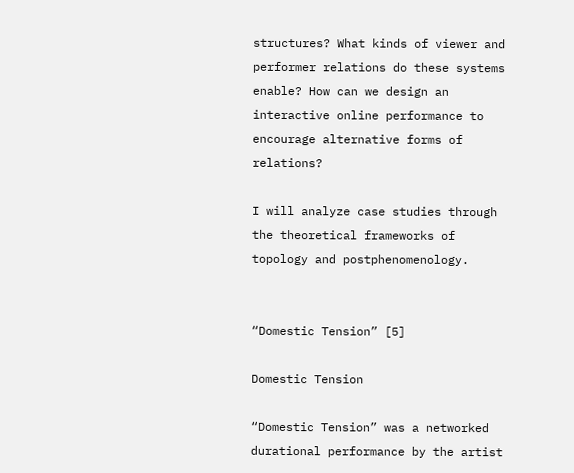structures? What kinds of viewer and performer relations do these systems enable? How can we design an interactive online performance to encourage alternative forms of relations?

I will analyze case studies through the theoretical frameworks of topology and postphenomenology.


“Domestic Tension” [5]

Domestic Tension

“Domestic Tension” was a networked durational performance by the artist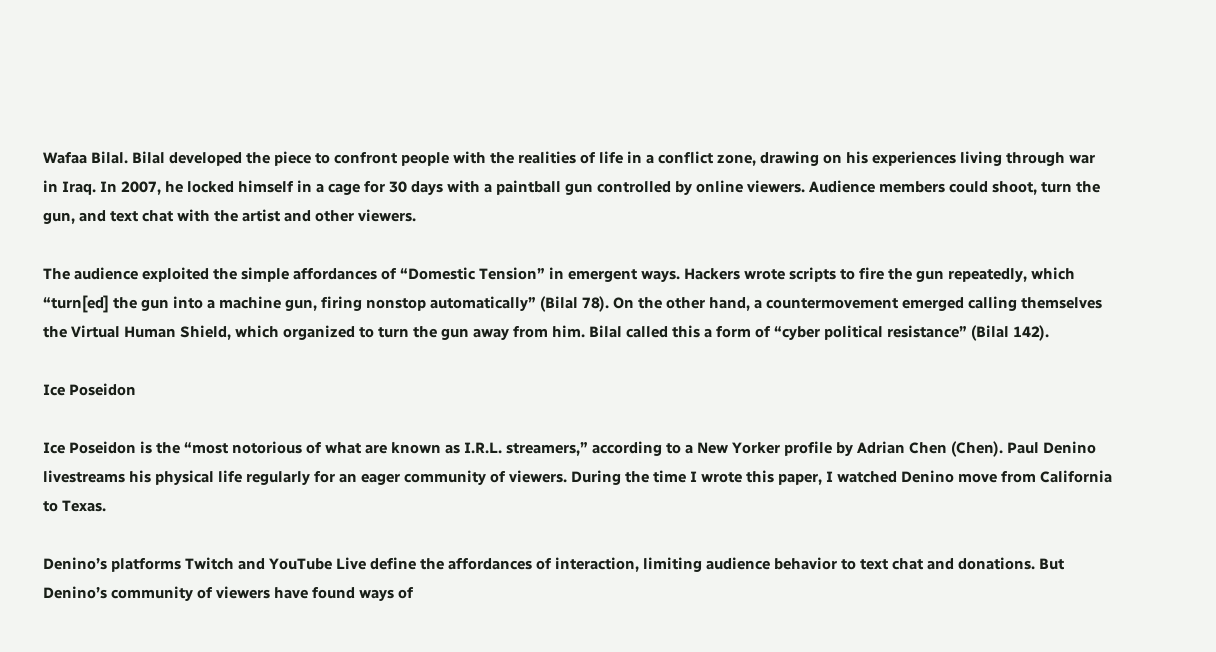Wafaa Bilal. Bilal developed the piece to confront people with the realities of life in a conflict zone, drawing on his experiences living through war in Iraq. In 2007, he locked himself in a cage for 30 days with a paintball gun controlled by online viewers. Audience members could shoot, turn the gun, and text chat with the artist and other viewers.

The audience exploited the simple affordances of “Domestic Tension” in emergent ways. Hackers wrote scripts to fire the gun repeatedly, which “turn[ed] the gun into a machine gun, firing nonstop automatically” (Bilal 78). On the other hand, a countermovement emerged calling themselves the Virtual Human Shield, which organized to turn the gun away from him. Bilal called this a form of “cyber political resistance” (Bilal 142).

Ice Poseidon

Ice Poseidon is the “most notorious of what are known as I.R.L. streamers,” according to a New Yorker profile by Adrian Chen (Chen). Paul Denino livestreams his physical life regularly for an eager community of viewers. During the time I wrote this paper, I watched Denino move from California to Texas.

Denino’s platforms Twitch and YouTube Live define the affordances of interaction, limiting audience behavior to text chat and donations. But Denino’s community of viewers have found ways of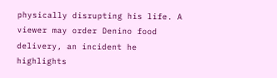physically disrupting his life. A viewer may order Denino food delivery, an incident he highlights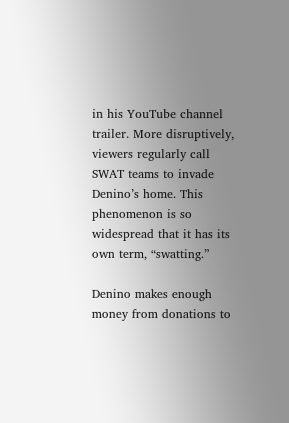in his YouTube channel trailer. More disruptively, viewers regularly call SWAT teams to invade Denino’s home. This phenomenon is so widespread that it has its own term, “swatting.”

Denino makes enough money from donations to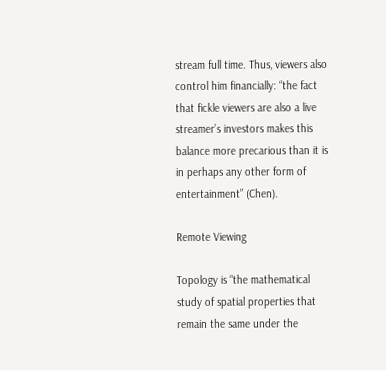stream full time. Thus, viewers also control him financially: “the fact that fickle viewers are also a live streamer’s investors makes this balance more precarious than it is in perhaps any other form of entertainment” (Chen).

Remote Viewing

Topology is “the mathematical study of spatial properties that remain the same under the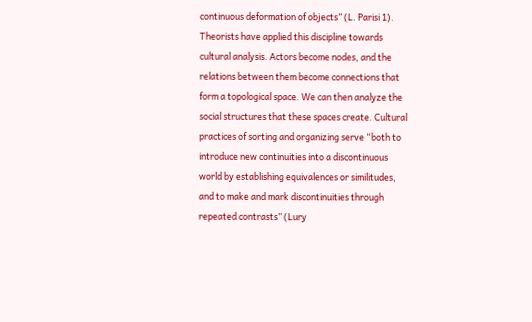continuous deformation of objects” (L. Parisi 1). Theorists have applied this discipline towards cultural analysis. Actors become nodes, and the relations between them become connections that form a topological space. We can then analyze the social structures that these spaces create. Cultural practices of sorting and organizing serve “both to introduce new continuities into a discontinuous world by establishing equivalences or similitudes, and to make and mark discontinuities through repeated contrasts” (Lury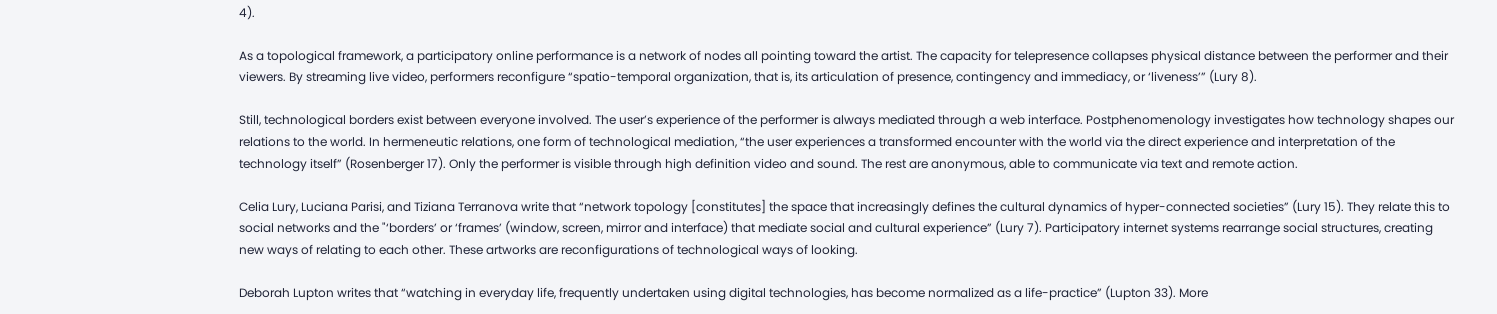4).

As a topological framework, a participatory online performance is a network of nodes all pointing toward the artist. The capacity for telepresence collapses physical distance between the performer and their viewers. By streaming live video, performers reconfigure “spatio-temporal organization, that is, its articulation of presence, contingency and immediacy, or ‘liveness’” (Lury 8).

Still, technological borders exist between everyone involved. The user’s experience of the performer is always mediated through a web interface. Postphenomenology investigates how technology shapes our relations to the world. In hermeneutic relations, one form of technological mediation, “the user experiences a transformed encounter with the world via the direct experience and interpretation of the technology itself” (Rosenberger 17). Only the performer is visible through high definition video and sound. The rest are anonymous, able to communicate via text and remote action.

Celia Lury, Luciana Parisi, and Tiziana Terranova write that “network topology [constitutes] the space that increasingly defines the cultural dynamics of hyper-connected societies” (Lury 15). They relate this to social networks and the "‘borders’ or ‘frames’ (window, screen, mirror and interface) that mediate social and cultural experience” (Lury 7). Participatory internet systems rearrange social structures, creating new ways of relating to each other. These artworks are reconfigurations of technological ways of looking.

Deborah Lupton writes that “watching in everyday life, frequently undertaken using digital technologies, has become normalized as a life-practice” (Lupton 33). More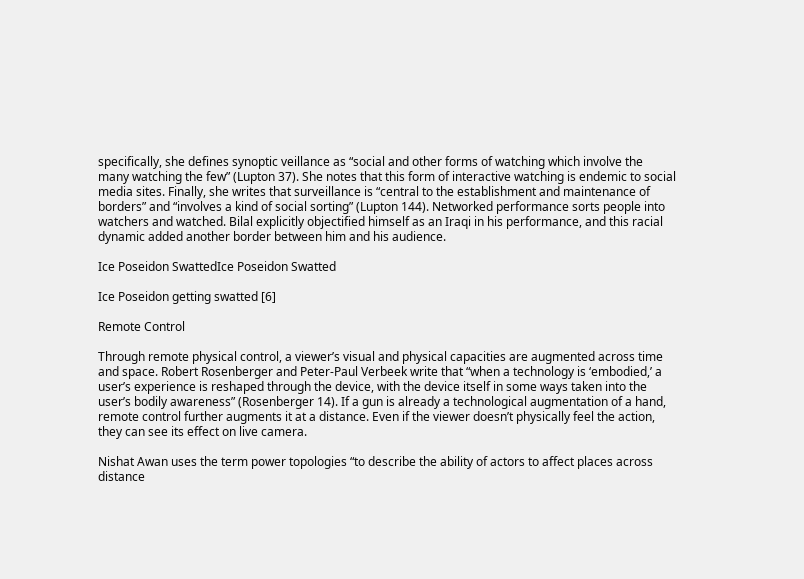specifically, she defines synoptic veillance as “social and other forms of watching which involve the many watching the few” (Lupton 37). She notes that this form of interactive watching is endemic to social media sites. Finally, she writes that surveillance is “central to the establishment and maintenance of borders” and “involves a kind of social sorting” (Lupton 144). Networked performance sorts people into watchers and watched. Bilal explicitly objectified himself as an Iraqi in his performance, and this racial dynamic added another border between him and his audience.

Ice Poseidon SwattedIce Poseidon Swatted

Ice Poseidon getting swatted [6]

Remote Control

Through remote physical control, a viewer’s visual and physical capacities are augmented across time and space. Robert Rosenberger and Peter-Paul Verbeek write that “when a technology is ‘embodied,’ a user’s experience is reshaped through the device, with the device itself in some ways taken into the user’s bodily awareness” (Rosenberger 14). If a gun is already a technological augmentation of a hand, remote control further augments it at a distance. Even if the viewer doesn’t physically feel the action, they can see its effect on live camera.

Nishat Awan uses the term power topologies “to describe the ability of actors to affect places across distance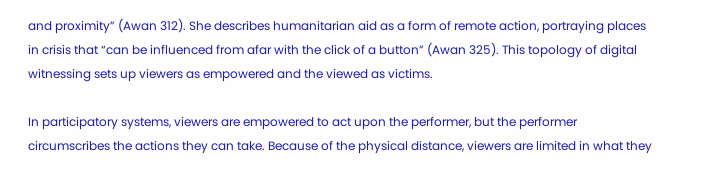and proximity” (Awan 312). She describes humanitarian aid as a form of remote action, portraying places in crisis that “can be influenced from afar with the click of a button” (Awan 325). This topology of digital witnessing sets up viewers as empowered and the viewed as victims.

In participatory systems, viewers are empowered to act upon the performer, but the performer circumscribes the actions they can take. Because of the physical distance, viewers are limited in what they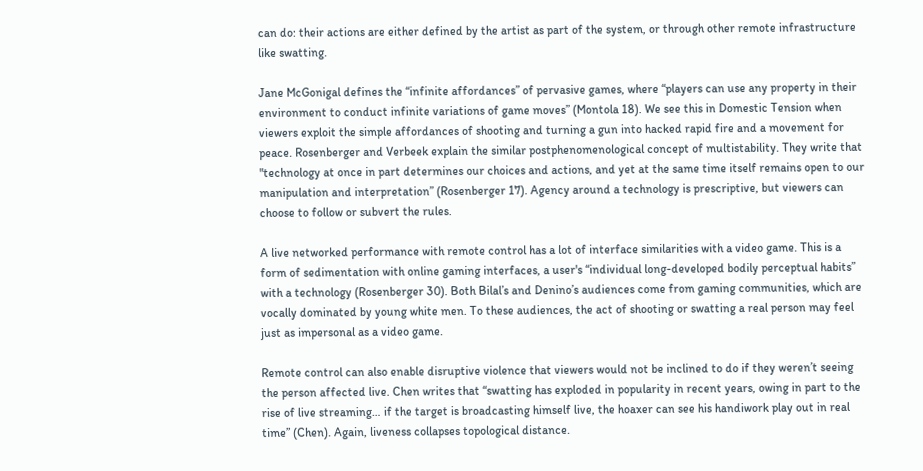can do: their actions are either defined by the artist as part of the system, or through other remote infrastructure like swatting.

Jane McGonigal defines the “infinite affordances” of pervasive games, where “players can use any property in their environment to conduct infinite variations of game moves” (Montola 18). We see this in Domestic Tension when viewers exploit the simple affordances of shooting and turning a gun into hacked rapid fire and a movement for peace. Rosenberger and Verbeek explain the similar postphenomenological concept of multistability. They write that "technology at once in part determines our choices and actions, and yet at the same time itself remains open to our manipulation and interpretation” (Rosenberger 17). Agency around a technology is prescriptive, but viewers can choose to follow or subvert the rules.

A live networked performance with remote control has a lot of interface similarities with a video game. This is a form of sedimentation with online gaming interfaces, a user's “individual long-developed bodily perceptual habits” with a technology (Rosenberger 30). Both Bilal’s and Denino’s audiences come from gaming communities, which are vocally dominated by young white men. To these audiences, the act of shooting or swatting a real person may feel just as impersonal as a video game.

Remote control can also enable disruptive violence that viewers would not be inclined to do if they weren’t seeing the person affected live. Chen writes that “swatting has exploded in popularity in recent years, owing in part to the rise of live streaming… if the target is broadcasting himself live, the hoaxer can see his handiwork play out in real time” (Chen). Again, liveness collapses topological distance.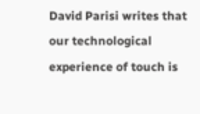David Parisi writes that our technological experience of touch is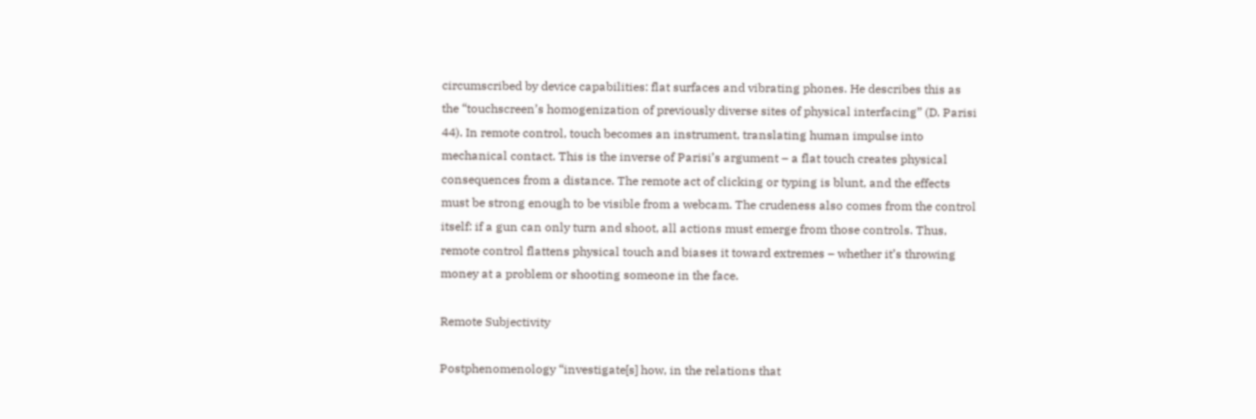circumscribed by device capabilities: flat surfaces and vibrating phones. He describes this as the “touchscreen’s homogenization of previously diverse sites of physical interfacing” (D. Parisi 44). In remote control, touch becomes an instrument, translating human impulse into mechanical contact. This is the inverse of Parisi’s argument – a flat touch creates physical consequences from a distance. The remote act of clicking or typing is blunt, and the effects must be strong enough to be visible from a webcam. The crudeness also comes from the control itself: if a gun can only turn and shoot, all actions must emerge from those controls. Thus, remote control flattens physical touch and biases it toward extremes – whether it’s throwing money at a problem or shooting someone in the face.

Remote Subjectivity

Postphenomenology “investigate[s] how, in the relations that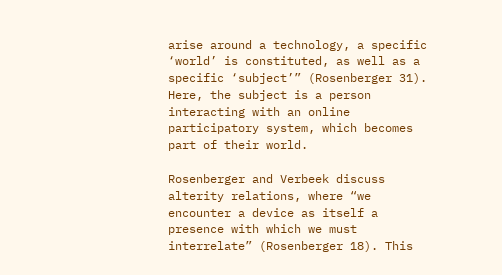arise around a technology, a specific ‘world’ is constituted, as well as a specific ‘subject’” (Rosenberger 31). Here, the subject is a person interacting with an online participatory system, which becomes part of their world.

Rosenberger and Verbeek discuss alterity relations, where “we encounter a device as itself a presence with which we must interrelate” (Rosenberger 18). This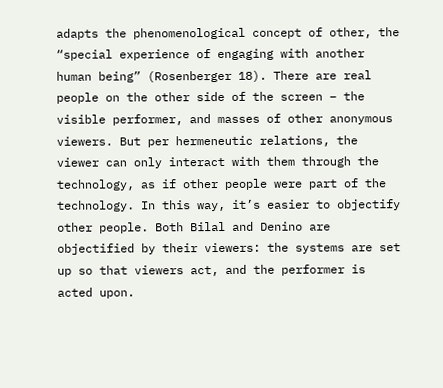adapts the phenomenological concept of other, the “special experience of engaging with another human being” (Rosenberger 18). There are real people on the other side of the screen – the visible performer, and masses of other anonymous viewers. But per hermeneutic relations, the viewer can only interact with them through the technology, as if other people were part of the technology. In this way, it’s easier to objectify other people. Both Bilal and Denino are objectified by their viewers: the systems are set up so that viewers act, and the performer is acted upon.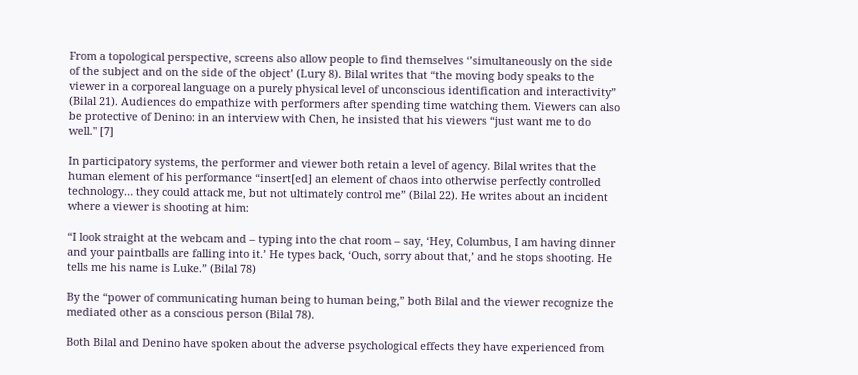From a topological perspective, screens also allow people to find themselves ‘’simultaneously on the side of the subject and on the side of the object’ (Lury 8). Bilal writes that “the moving body speaks to the viewer in a corporeal language on a purely physical level of unconscious identification and interactivity” (Bilal 21). Audiences do empathize with performers after spending time watching them. Viewers can also be protective of Denino: in an interview with Chen, he insisted that his viewers “just want me to do well." [7]

In participatory systems, the performer and viewer both retain a level of agency. Bilal writes that the human element of his performance “insert[ed] an element of chaos into otherwise perfectly controlled technology… they could attack me, but not ultimately control me” (Bilal 22). He writes about an incident where a viewer is shooting at him:

“I look straight at the webcam and – typing into the chat room – say, ‘Hey, Columbus, I am having dinner and your paintballs are falling into it.’ He types back, ‘Ouch, sorry about that,’ and he stops shooting. He tells me his name is Luke.” (Bilal 78)

By the “power of communicating human being to human being,” both Bilal and the viewer recognize the mediated other as a conscious person (Bilal 78).

Both Bilal and Denino have spoken about the adverse psychological effects they have experienced from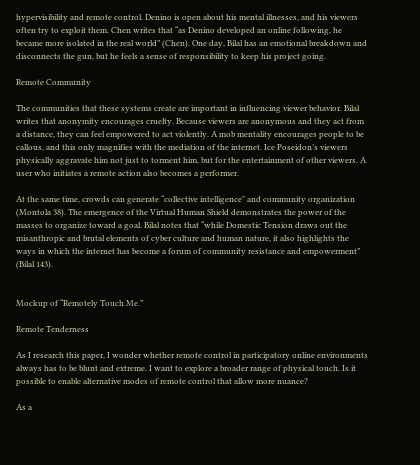hypervisibility and remote control. Denino is open about his mental illnesses, and his viewers often try to exploit them. Chen writes that “as Denino developed an online following, he became more isolated in the real world” (Chen). One day, Bilal has an emotional breakdown and disconnects the gun, but he feels a sense of responsibility to keep his project going.

Remote Community

The communities that these systems create are important in influencing viewer behavior. Bilal writes that anonymity encourages cruelty. Because viewers are anonymous and they act from a distance, they can feel empowered to act violently. A mob mentality encourages people to be callous, and this only magnifies with the mediation of the internet. Ice Poseidon’s viewers physically aggravate him not just to torment him, but for the entertainment of other viewers. A user who initiates a remote action also becomes a performer.

At the same time, crowds can generate “collective intelligence" and community organization (Montola 38). The emergence of the Virtual Human Shield demonstrates the power of the masses to organize toward a goal. Bilal notes that “while Domestic Tension draws out the misanthropic and brutal elements of cyber culture and human nature, it also highlights the ways in which the internet has become a forum of community resistance and empowerment” (Bilal 143).


Mockup of “Remotely Touch Me.”

Remote Tenderness

As I research this paper, I wonder whether remote control in participatory online environments always has to be blunt and extreme. I want to explore a broader range of physical touch. Is it possible to enable alternative modes of remote control that allow more nuance?

As a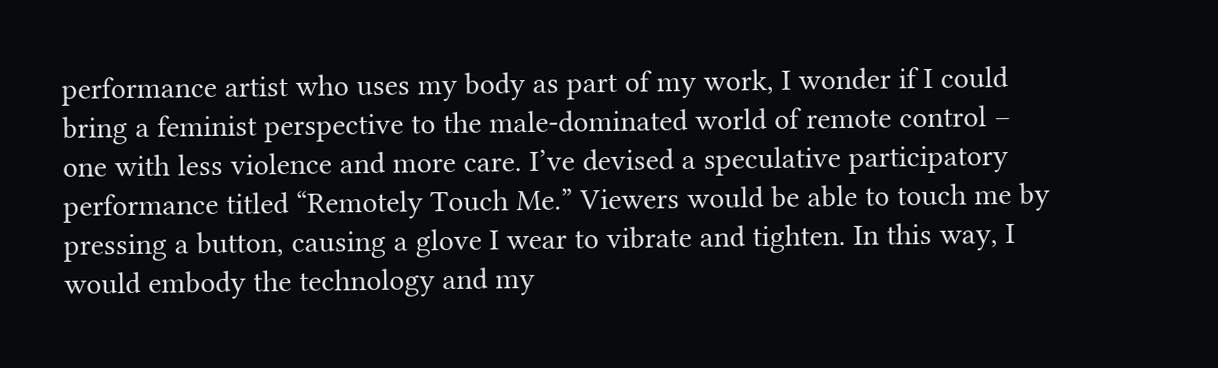performance artist who uses my body as part of my work, I wonder if I could bring a feminist perspective to the male-dominated world of remote control – one with less violence and more care. I’ve devised a speculative participatory performance titled “Remotely Touch Me.” Viewers would be able to touch me by pressing a button, causing a glove I wear to vibrate and tighten. In this way, I would embody the technology and my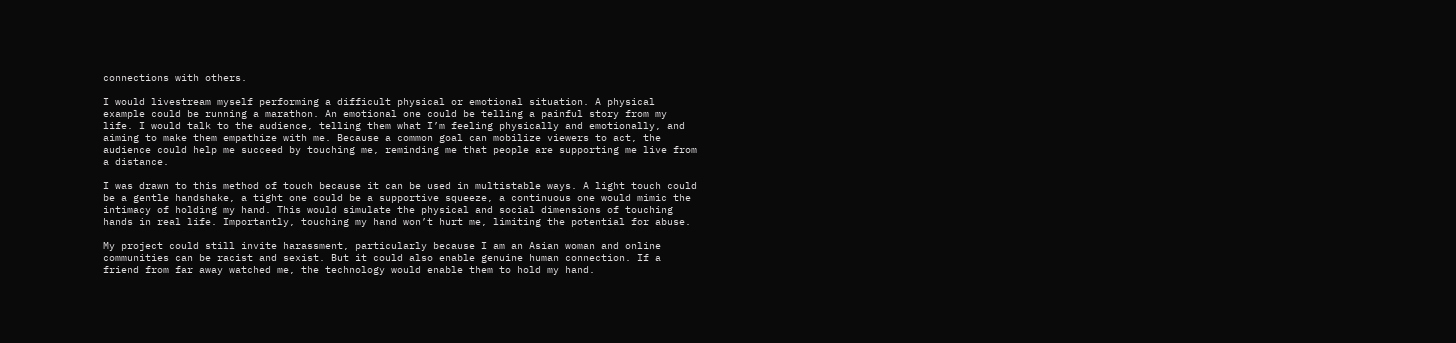connections with others.

I would livestream myself performing a difficult physical or emotional situation. A physical example could be running a marathon. An emotional one could be telling a painful story from my life. I would talk to the audience, telling them what I’m feeling physically and emotionally, and aiming to make them empathize with me. Because a common goal can mobilize viewers to act, the audience could help me succeed by touching me, reminding me that people are supporting me live from a distance.

I was drawn to this method of touch because it can be used in multistable ways. A light touch could be a gentle handshake, a tight one could be a supportive squeeze, a continuous one would mimic the intimacy of holding my hand. This would simulate the physical and social dimensions of touching hands in real life. Importantly, touching my hand won’t hurt me, limiting the potential for abuse.

My project could still invite harassment, particularly because I am an Asian woman and online communities can be racist and sexist. But it could also enable genuine human connection. If a friend from far away watched me, the technology would enable them to hold my hand.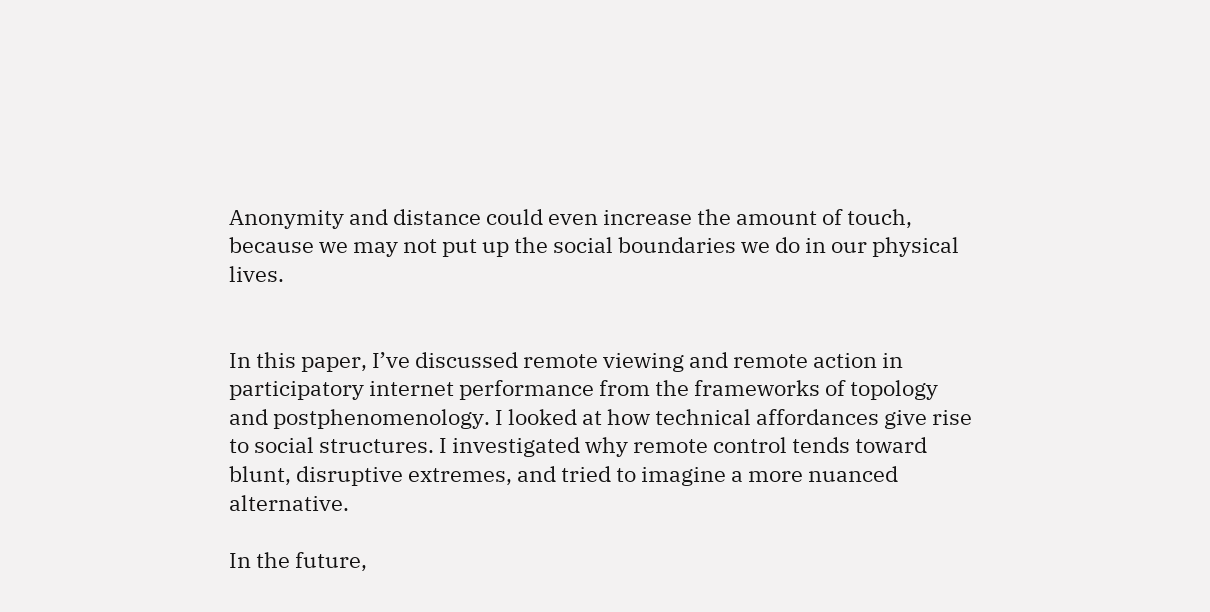Anonymity and distance could even increase the amount of touch, because we may not put up the social boundaries we do in our physical lives.


In this paper, I’ve discussed remote viewing and remote action in participatory internet performance from the frameworks of topology and postphenomenology. I looked at how technical affordances give rise to social structures. I investigated why remote control tends toward blunt, disruptive extremes, and tried to imagine a more nuanced alternative.

In the future,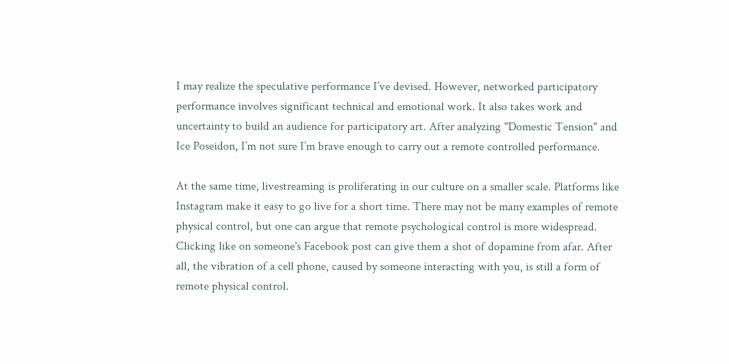I may realize the speculative performance I’ve devised. However, networked participatory performance involves significant technical and emotional work. It also takes work and uncertainty to build an audience for participatory art. After analyzing "Domestic Tension" and Ice Poseidon, I’m not sure I’m brave enough to carry out a remote controlled performance.

At the same time, livestreaming is proliferating in our culture on a smaller scale. Platforms like Instagram make it easy to go live for a short time. There may not be many examples of remote physical control, but one can argue that remote psychological control is more widespread. Clicking like on someone's Facebook post can give them a shot of dopamine from afar. After all, the vibration of a cell phone, caused by someone interacting with you, is still a form of remote physical control.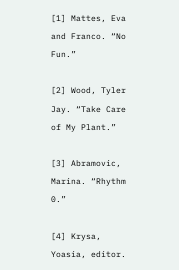[1] Mattes, Eva and Franco. “No Fun.”

[2] Wood, Tyler Jay. “Take Care of My Plant.”

[3] Abramovic, Marina. “Rhythm 0.”

[4] Krysa, Yoasia, editor.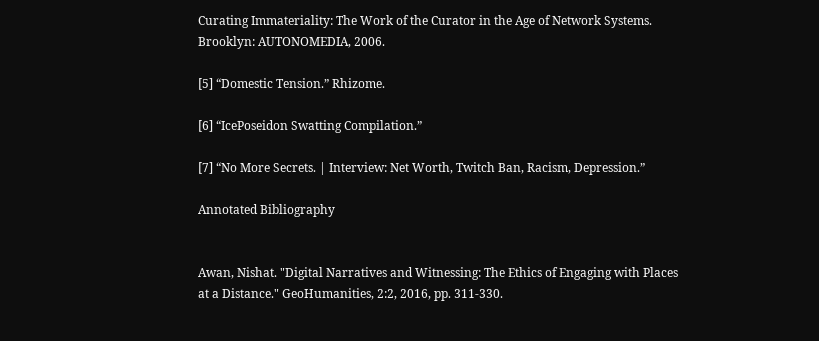Curating Immateriality: The Work of the Curator in the Age of Network Systems. Brooklyn: AUTONOMEDIA, 2006.

[5] “Domestic Tension.” Rhizome.

[6] “IcePoseidon Swatting Compilation.”

[7] “No More Secrets. | Interview: Net Worth, Twitch Ban, Racism, Depression.”

Annotated Bibliography


Awan, Nishat. "Digital Narratives and Witnessing: The Ethics of Engaging with Places at a Distance." GeoHumanities, 2:2, 2016, pp. 311-330.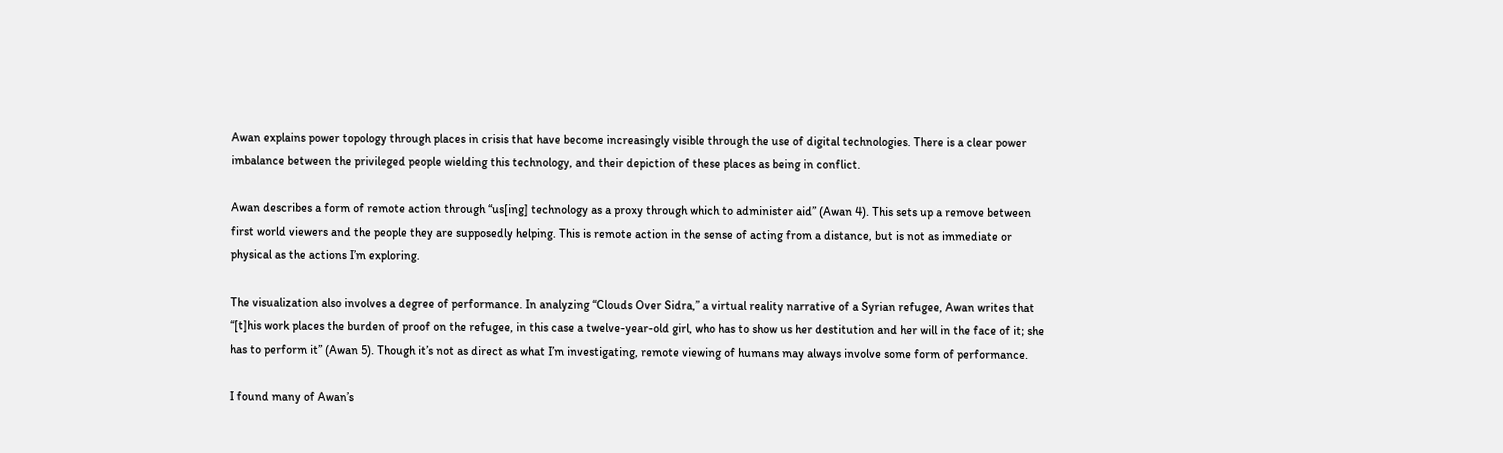Awan explains power topology through places in crisis that have become increasingly visible through the use of digital technologies. There is a clear power imbalance between the privileged people wielding this technology, and their depiction of these places as being in conflict.

Awan describes a form of remote action through “us[ing] technology as a proxy through which to administer aid” (Awan 4). This sets up a remove between first world viewers and the people they are supposedly helping. This is remote action in the sense of acting from a distance, but is not as immediate or physical as the actions I’m exploring.

The visualization also involves a degree of performance. In analyzing “Clouds Over Sidra,” a virtual reality narrative of a Syrian refugee, Awan writes that “[t]his work places the burden of proof on the refugee, in this case a twelve-year-old girl, who has to show us her destitution and her will in the face of it; she has to perform it” (Awan 5). Though it’s not as direct as what I’m investigating, remote viewing of humans may always involve some form of performance.

I found many of Awan’s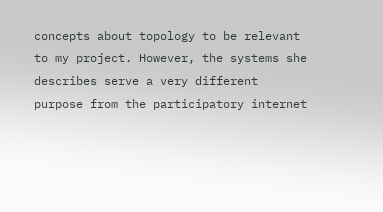concepts about topology to be relevant to my project. However, the systems she describes serve a very different purpose from the participatory internet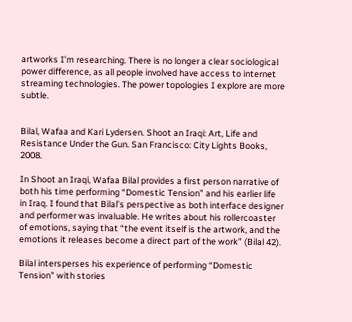artworks I’m researching. There is no longer a clear sociological power difference, as all people involved have access to internet streaming technologies. The power topologies I explore are more subtle.


Bilal, Wafaa and Kari Lydersen. Shoot an Iraqi: Art, Life and Resistance Under the Gun. San Francisco: City Lights Books, 2008.

In Shoot an Iraqi, Wafaa Bilal provides a first person narrative of both his time performing “Domestic Tension” and his earlier life in Iraq. I found that Bilal’s perspective as both interface designer and performer was invaluable. He writes about his rollercoaster of emotions, saying that “the event itself is the artwork, and the emotions it releases become a direct part of the work” (Bilal 42).

Bilal intersperses his experience of performing “Domestic Tension" with stories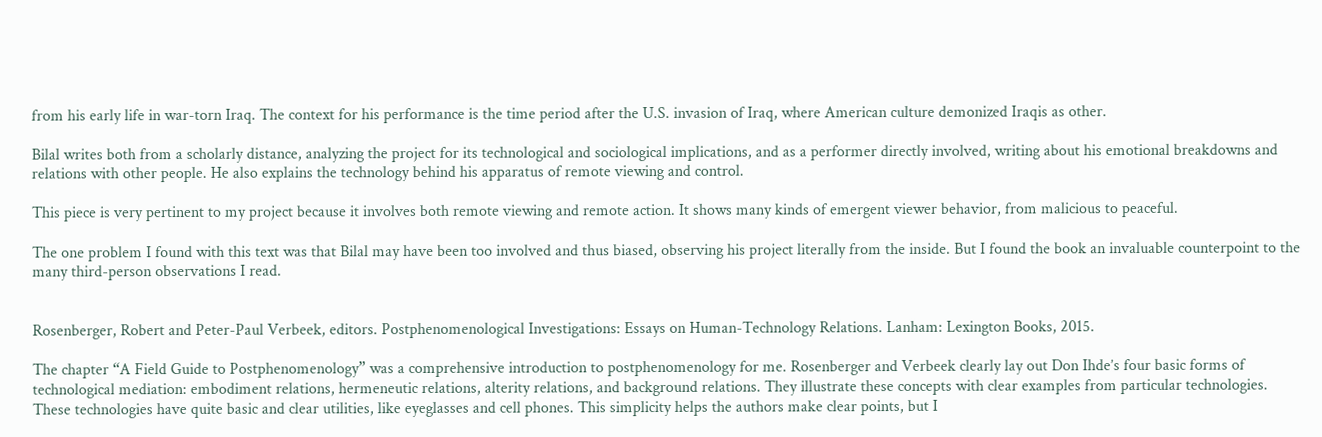from his early life in war-torn Iraq. The context for his performance is the time period after the U.S. invasion of Iraq, where American culture demonized Iraqis as other.

Bilal writes both from a scholarly distance, analyzing the project for its technological and sociological implications, and as a performer directly involved, writing about his emotional breakdowns and relations with other people. He also explains the technology behind his apparatus of remote viewing and control.

This piece is very pertinent to my project because it involves both remote viewing and remote action. It shows many kinds of emergent viewer behavior, from malicious to peaceful.

The one problem I found with this text was that Bilal may have been too involved and thus biased, observing his project literally from the inside. But I found the book an invaluable counterpoint to the many third-person observations I read.


Rosenberger, Robert and Peter-Paul Verbeek, editors. Postphenomenological Investigations: Essays on Human-Technology Relations. Lanham: Lexington Books, 2015.

The chapter “A Field Guide to Postphenomenology” was a comprehensive introduction to postphenomenology for me. Rosenberger and Verbeek clearly lay out Don Ihde’s four basic forms of technological mediation: embodiment relations, hermeneutic relations, alterity relations, and background relations. They illustrate these concepts with clear examples from particular technologies. These technologies have quite basic and clear utilities, like eyeglasses and cell phones. This simplicity helps the authors make clear points, but I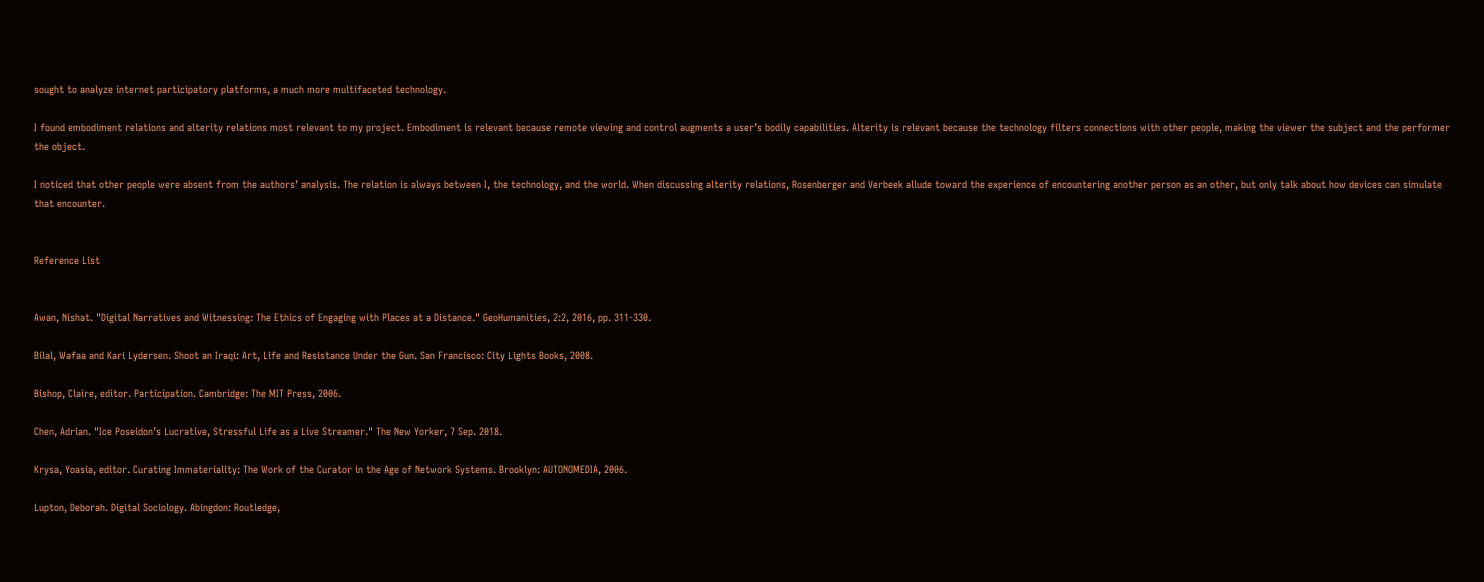sought to analyze internet participatory platforms, a much more multifaceted technology.

I found embodiment relations and alterity relations most relevant to my project. Embodiment is relevant because remote viewing and control augments a user’s bodily capabilities. Alterity is relevant because the technology filters connections with other people, making the viewer the subject and the performer the object.

I noticed that other people were absent from the authors’ analysis. The relation is always between I, the technology, and the world. When discussing alterity relations, Rosenberger and Verbeek allude toward the experience of encountering another person as an other, but only talk about how devices can simulate that encounter.


Reference List


Awan, Nishat. "Digital Narratives and Witnessing: The Ethics of Engaging with Places at a Distance." GeoHumanities, 2:2, 2016, pp. 311-330.

Bilal, Wafaa and Kari Lydersen. Shoot an Iraqi: Art, Life and Resistance Under the Gun. San Francisco: City Lights Books, 2008.

Bishop, Claire, editor. Participation. Cambridge: The MIT Press, 2006.

Chen, Adrian. "Ice Poseidon’s Lucrative, Stressful Life as a Live Streamer." The New Yorker, 7 Sep. 2018.

Krysa, Yoasia, editor. Curating Immateriality: The Work of the Curator in the Age of Network Systems. Brooklyn: AUTONOMEDIA, 2006.

Lupton, Deborah. Digital Sociology. Abingdon: Routledge,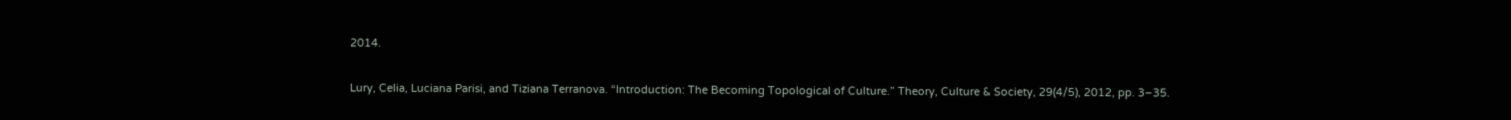2014.

Lury, Celia, Luciana Parisi, and Tiziana Terranova. “Introduction: The Becoming Topological of Culture.” Theory, Culture & Society, 29(4/5), 2012, pp. 3–35.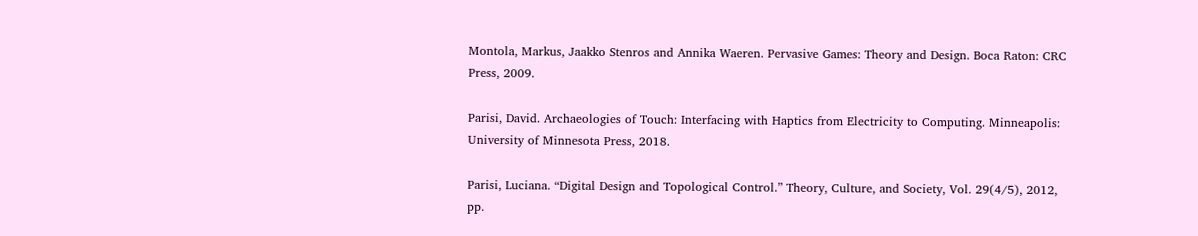Montola, Markus, Jaakko Stenros and Annika Waeren. Pervasive Games: Theory and Design. Boca Raton: CRC Press, 2009.

Parisi, David. Archaeologies of Touch: Interfacing with Haptics from Electricity to Computing. Minneapolis: University of Minnesota Press, 2018.

Parisi, Luciana. “Digital Design and Topological Control.” Theory, Culture, and Society, Vol. 29(4/5), 2012, pp.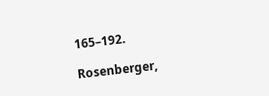165–192.

Rosenberger,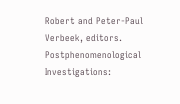Robert and Peter-Paul Verbeek, editors. Postphenomenological Investigations: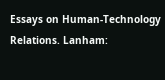Essays on Human-Technology Relations. Lanham: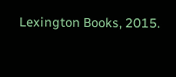Lexington Books, 2015.